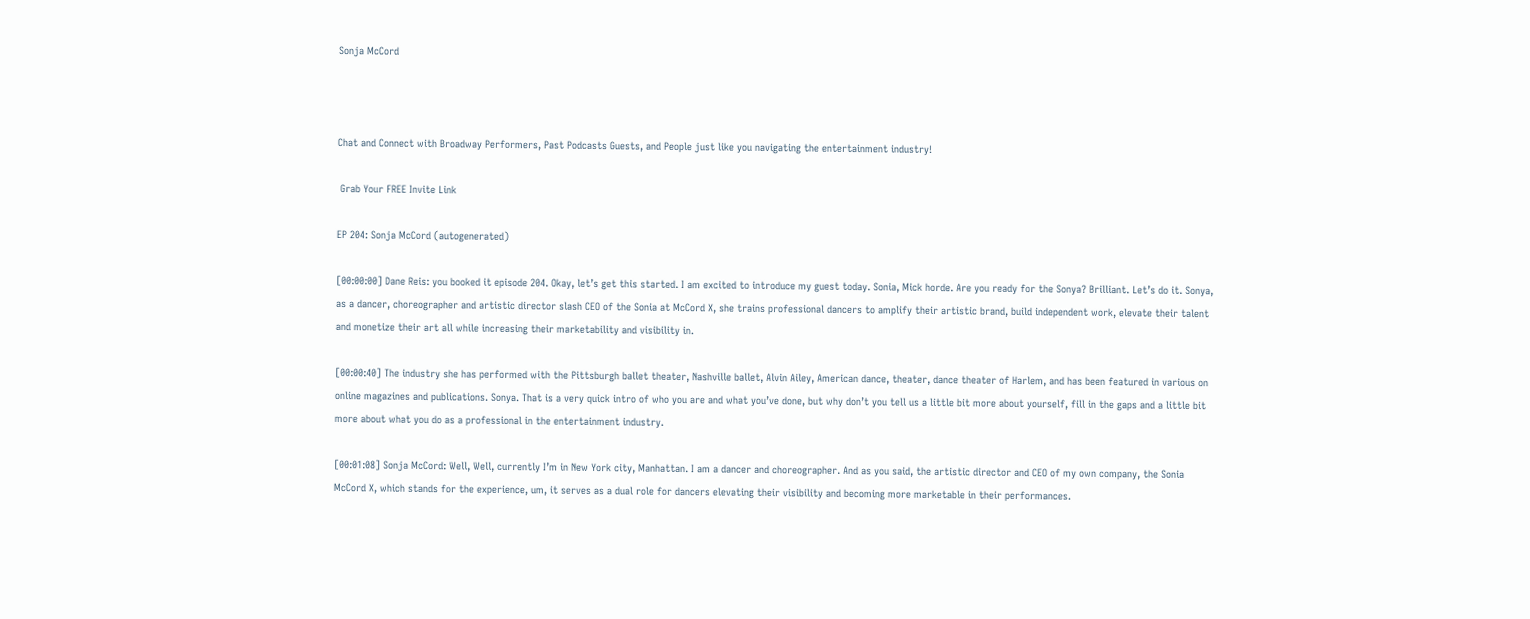Sonja McCord



Chat and Connect with Broadway Performers, Past Podcasts Guests, and People just like you navigating the entertainment industry!

 Grab Your FREE Invite Link

EP 204: Sonja McCord (autogenerated)

[00:00:00] Dane Reis: you booked it episode 204. Okay, let’s get this started. I am excited to introduce my guest today. Sonia, Mick horde. Are you ready for the Sonya? Brilliant. Let’s do it. Sonya, as a dancer, choreographer and artistic director slash CEO of the Sonia at McCord X, she trains professional dancers to amplify their artistic brand, build independent work, elevate their talent and monetize their art all while increasing their marketability and visibility in.

[00:00:40] The industry she has performed with the Pittsburgh ballet theater, Nashville ballet, Alvin Ailey, American dance, theater, dance theater of Harlem, and has been featured in various on online magazines and publications. Sonya. That is a very quick intro of who you are and what you’ve done, but why don’t you tell us a little bit more about yourself, fill in the gaps and a little bit more about what you do as a professional in the entertainment industry.

[00:01:08] Sonja McCord: Well, Well, currently I’m in New York city, Manhattan. I am a dancer and choreographer. And as you said, the artistic director and CEO of my own company, the Sonia McCord X, which stands for the experience, um, it serves as a dual role for dancers elevating their visibility and becoming more marketable in their performances.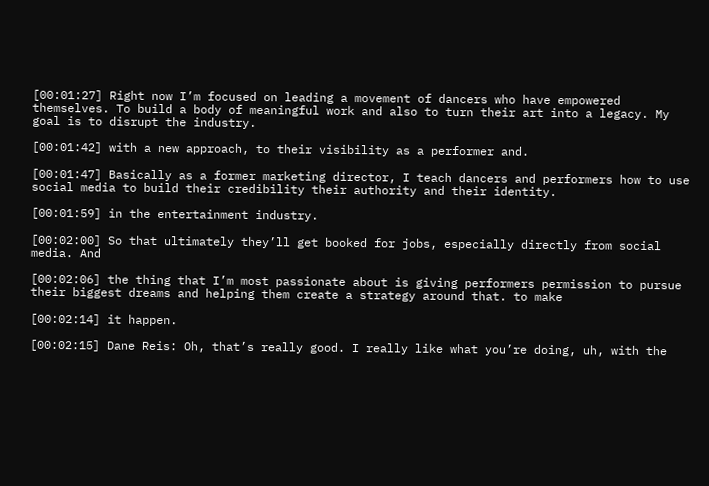[00:01:27] Right now I’m focused on leading a movement of dancers who have empowered themselves. To build a body of meaningful work and also to turn their art into a legacy. My goal is to disrupt the industry.

[00:01:42] with a new approach, to their visibility as a performer and.

[00:01:47] Basically as a former marketing director, I teach dancers and performers how to use social media to build their credibility their authority and their identity.

[00:01:59] in the entertainment industry.

[00:02:00] So that ultimately they’ll get booked for jobs, especially directly from social media. And

[00:02:06] the thing that I’m most passionate about is giving performers permission to pursue their biggest dreams and helping them create a strategy around that. to make

[00:02:14] it happen.

[00:02:15] Dane Reis: Oh, that’s really good. I really like what you’re doing, uh, with the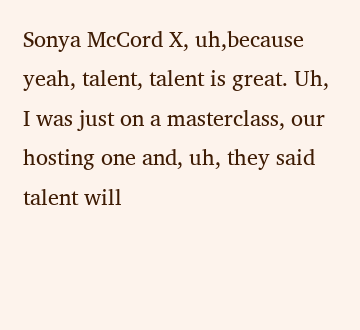Sonya McCord X, uh,because yeah, talent, talent is great. Uh, I was just on a masterclass, our hosting one and, uh, they said talent will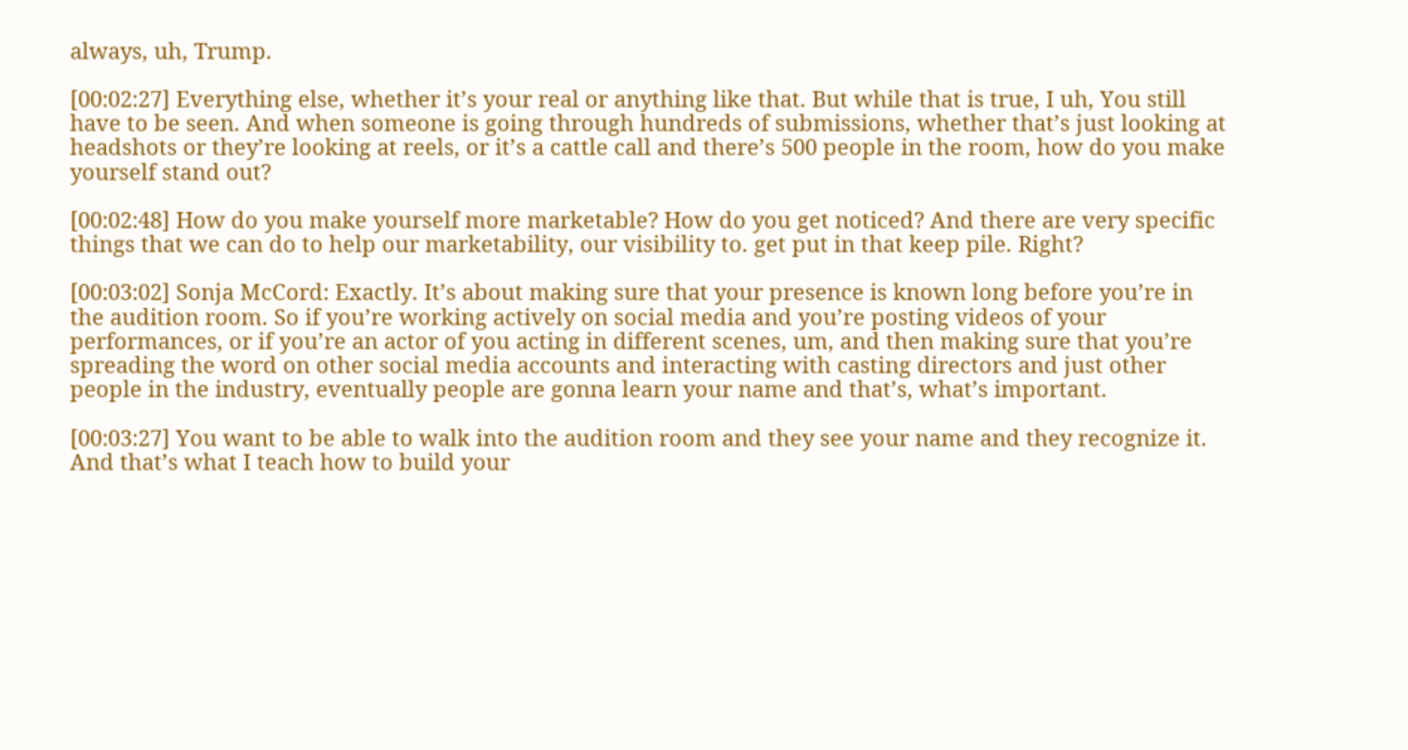always, uh, Trump.

[00:02:27] Everything else, whether it’s your real or anything like that. But while that is true, I uh, You still have to be seen. And when someone is going through hundreds of submissions, whether that’s just looking at headshots or they’re looking at reels, or it’s a cattle call and there’s 500 people in the room, how do you make yourself stand out?

[00:02:48] How do you make yourself more marketable? How do you get noticed? And there are very specific things that we can do to help our marketability, our visibility to. get put in that keep pile. Right?

[00:03:02] Sonja McCord: Exactly. It’s about making sure that your presence is known long before you’re in the audition room. So if you’re working actively on social media and you’re posting videos of your performances, or if you’re an actor of you acting in different scenes, um, and then making sure that you’re spreading the word on other social media accounts and interacting with casting directors and just other people in the industry, eventually people are gonna learn your name and that’s, what’s important.

[00:03:27] You want to be able to walk into the audition room and they see your name and they recognize it. And that’s what I teach how to build your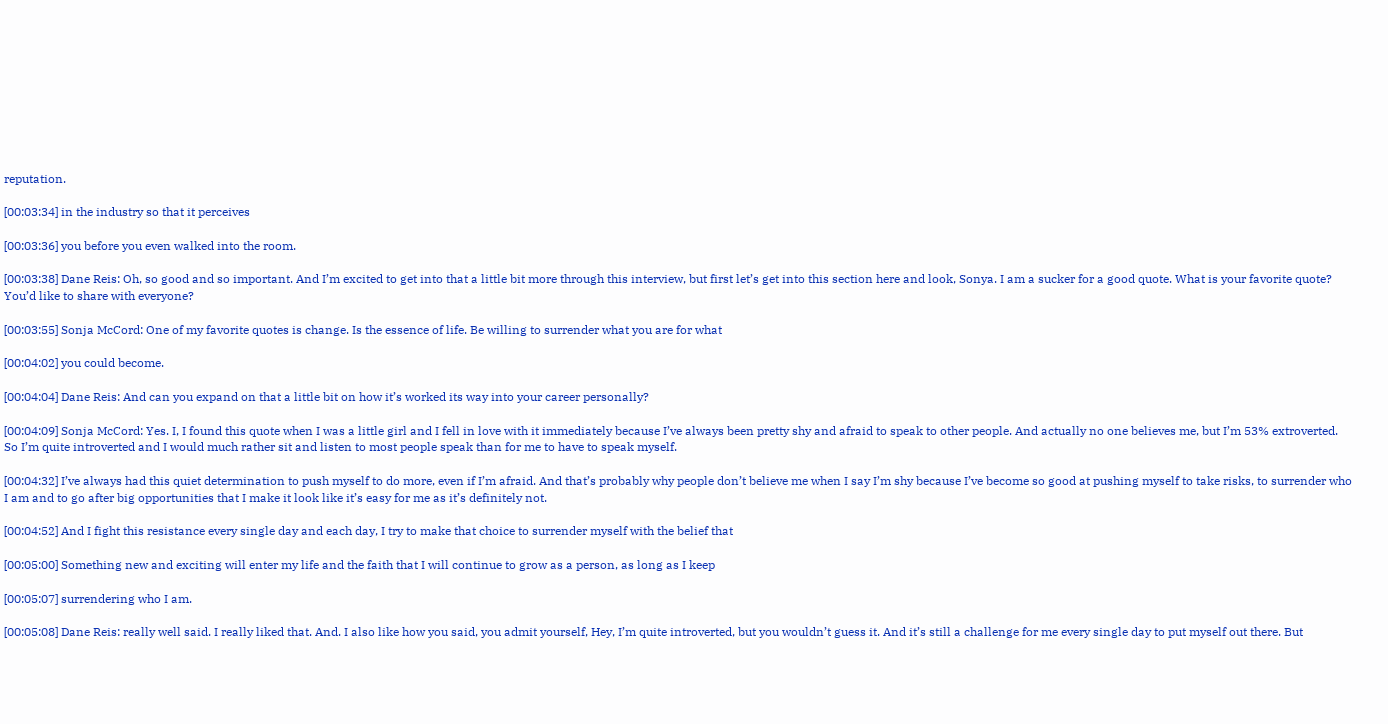reputation.

[00:03:34] in the industry so that it perceives

[00:03:36] you before you even walked into the room.

[00:03:38] Dane Reis: Oh, so good and so important. And I’m excited to get into that a little bit more through this interview, but first let’s get into this section here and look, Sonya. I am a sucker for a good quote. What is your favorite quote? You’d like to share with everyone?

[00:03:55] Sonja McCord: One of my favorite quotes is change. Is the essence of life. Be willing to surrender what you are for what

[00:04:02] you could become.

[00:04:04] Dane Reis: And can you expand on that a little bit on how it’s worked its way into your career personally?

[00:04:09] Sonja McCord: Yes. I, I found this quote when I was a little girl and I fell in love with it immediately because I’ve always been pretty shy and afraid to speak to other people. And actually no one believes me, but I’m 53% extroverted. So I’m quite introverted and I would much rather sit and listen to most people speak than for me to have to speak myself.

[00:04:32] I’ve always had this quiet determination to push myself to do more, even if I’m afraid. And that’s probably why people don’t believe me when I say I’m shy because I’ve become so good at pushing myself to take risks, to surrender who I am and to go after big opportunities that I make it look like it’s easy for me as it’s definitely not.

[00:04:52] And I fight this resistance every single day and each day, I try to make that choice to surrender myself with the belief that

[00:05:00] Something new and exciting will enter my life and the faith that I will continue to grow as a person, as long as I keep

[00:05:07] surrendering who I am.

[00:05:08] Dane Reis: really well said. I really liked that. And. I also like how you said, you admit yourself, Hey, I’m quite introverted, but you wouldn’t guess it. And it’s still a challenge for me every single day to put myself out there. But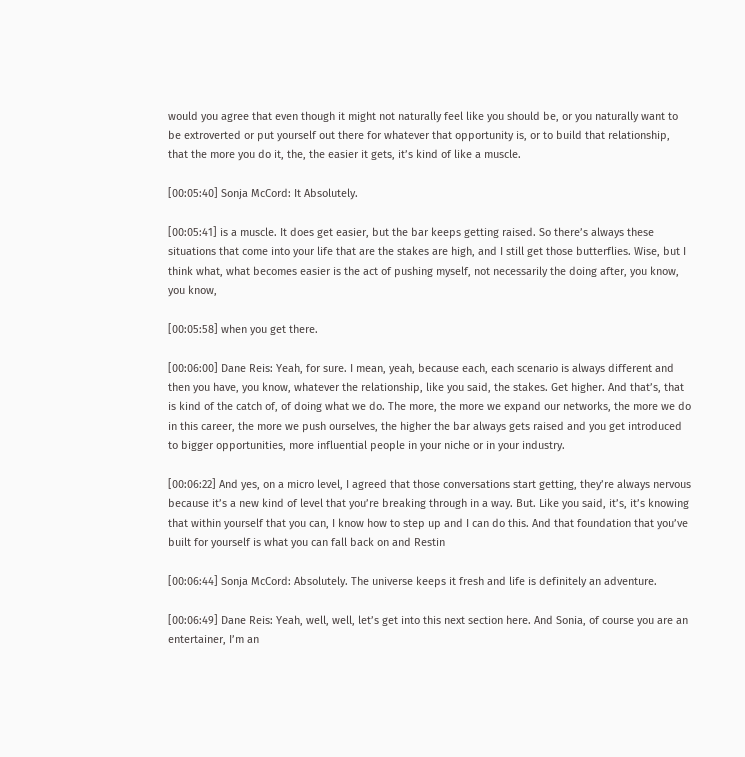would you agree that even though it might not naturally feel like you should be, or you naturally want to be extroverted or put yourself out there for whatever that opportunity is, or to build that relationship, that the more you do it, the, the easier it gets, it’s kind of like a muscle.

[00:05:40] Sonja McCord: It Absolutely.

[00:05:41] is a muscle. It does get easier, but the bar keeps getting raised. So there’s always these situations that come into your life that are the stakes are high, and I still get those butterflies. Wise, but I think what, what becomes easier is the act of pushing myself, not necessarily the doing after, you know, you know,

[00:05:58] when you get there.

[00:06:00] Dane Reis: Yeah, for sure. I mean, yeah, because each, each scenario is always different and then you have, you know, whatever the relationship, like you said, the stakes. Get higher. And that’s, that is kind of the catch of, of doing what we do. The more, the more we expand our networks, the more we do in this career, the more we push ourselves, the higher the bar always gets raised and you get introduced to bigger opportunities, more influential people in your niche or in your industry.

[00:06:22] And yes, on a micro level, I agreed that those conversations start getting, they’re always nervous because it’s a new kind of level that you’re breaking through in a way. But. Like you said, it’s, it’s knowing that within yourself that you can, I know how to step up and I can do this. And that foundation that you’ve built for yourself is what you can fall back on and Restin

[00:06:44] Sonja McCord: Absolutely. The universe keeps it fresh and life is definitely an adventure.

[00:06:49] Dane Reis: Yeah, well, well, let’s get into this next section here. And Sonia, of course you are an entertainer, I’m an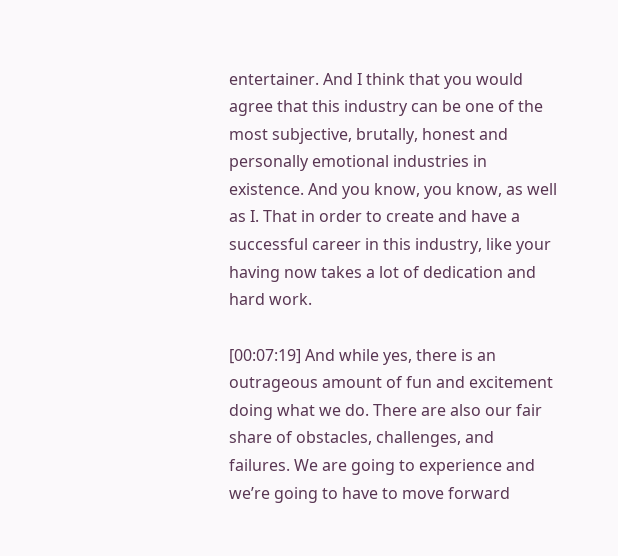entertainer. And I think that you would agree that this industry can be one of the most subjective, brutally, honest and personally emotional industries in existence. And you know, you know, as well as I. That in order to create and have a successful career in this industry, like your having now takes a lot of dedication and hard work.

[00:07:19] And while yes, there is an outrageous amount of fun and excitement doing what we do. There are also our fair share of obstacles, challenges, and failures. We are going to experience and we’re going to have to move forward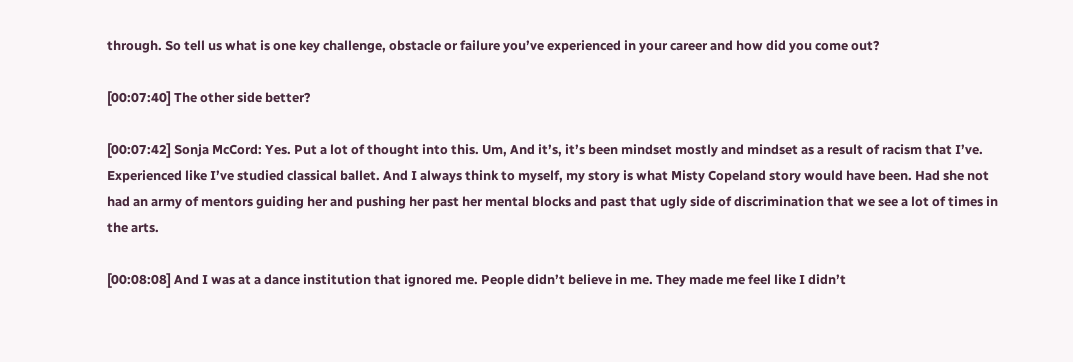through. So tell us what is one key challenge, obstacle or failure you’ve experienced in your career and how did you come out?

[00:07:40] The other side better?

[00:07:42] Sonja McCord: Yes. Put a lot of thought into this. Um, And it’s, it’s been mindset mostly and mindset as a result of racism that I’ve. Experienced like I’ve studied classical ballet. And I always think to myself, my story is what Misty Copeland story would have been. Had she not had an army of mentors guiding her and pushing her past her mental blocks and past that ugly side of discrimination that we see a lot of times in the arts.

[00:08:08] And I was at a dance institution that ignored me. People didn’t believe in me. They made me feel like I didn’t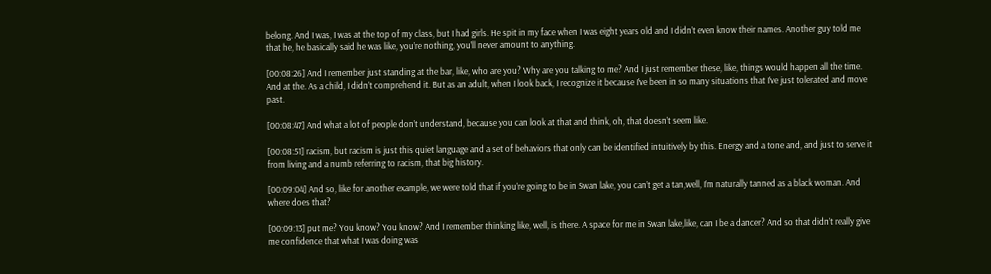belong. And I was, I was at the top of my class, but I had girls. He spit in my face when I was eight years old and I didn’t even know their names. Another guy told me that he, he basically said he was like, you’re nothing, you’ll never amount to anything.

[00:08:26] And I remember just standing at the bar, like, who are you? Why are you talking to me? And I just remember these, like, things would happen all the time. And at the. As a child, I didn’t comprehend it. But as an adult, when I look back, I recognize it because I’ve been in so many situations that I’ve just tolerated and move past.

[00:08:47] And what a lot of people don’t understand, because you can look at that and think, oh, that doesn’t seem like.

[00:08:51] racism, but racism is just this quiet language and a set of behaviors that only can be identified intuitively by this. Energy and a tone and, and just to serve it from living and a numb referring to racism, that big history.

[00:09:04] And so, like for another example, we were told that if you’re going to be in Swan lake, you can’t get a tan,well, I’m naturally tanned as a black woman. And where does that?

[00:09:13] put me? You know? You know? And I remember thinking like, well, is there. A space for me in Swan lake,like, can I be a dancer? And so that didn’t really give me confidence that what I was doing was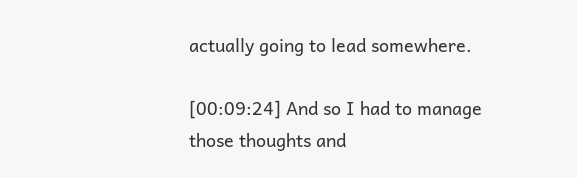actually going to lead somewhere.

[00:09:24] And so I had to manage those thoughts and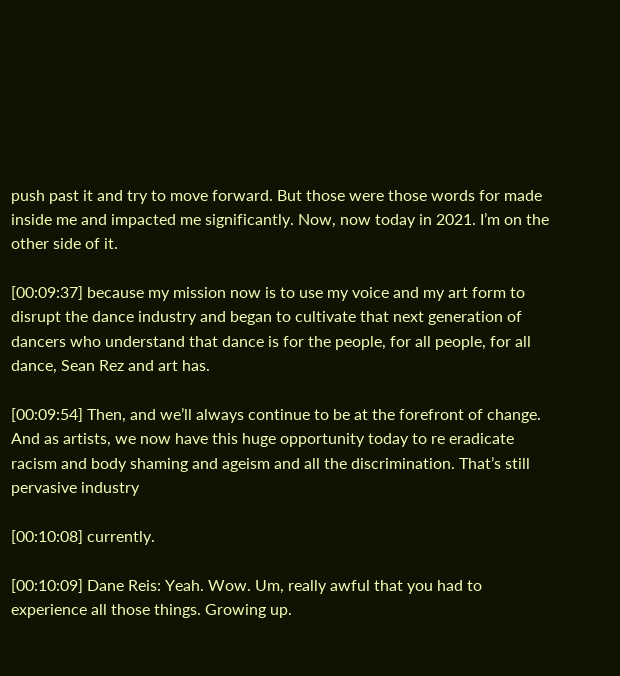push past it and try to move forward. But those were those words for made inside me and impacted me significantly. Now, now today in 2021. I’m on the other side of it.

[00:09:37] because my mission now is to use my voice and my art form to disrupt the dance industry and began to cultivate that next generation of dancers who understand that dance is for the people, for all people, for all dance, Sean Rez and art has.

[00:09:54] Then, and we’ll always continue to be at the forefront of change. And as artists, we now have this huge opportunity today to re eradicate racism and body shaming and ageism and all the discrimination. That’s still pervasive industry

[00:10:08] currently.

[00:10:09] Dane Reis: Yeah. Wow. Um, really awful that you had to experience all those things. Growing up.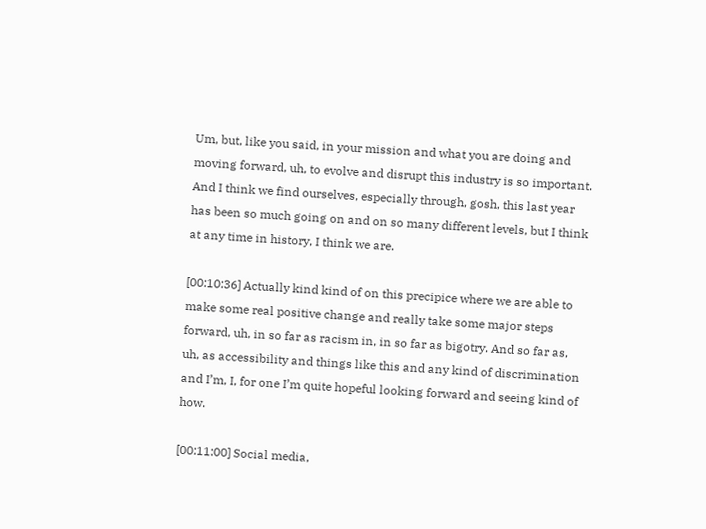Um, but, like you said, in your mission and what you are doing and moving forward, uh, to evolve and disrupt this industry is so important. And I think we find ourselves, especially through, gosh, this last year has been so much going on and on so many different levels, but I think at any time in history, I think we are.

[00:10:36] Actually kind kind of on this precipice where we are able to make some real positive change and really take some major steps forward, uh, in so far as racism in, in so far as bigotry. And so far as, uh, as accessibility and things like this and any kind of discrimination and I’m, I, for one I’m quite hopeful looking forward and seeing kind of how.

[00:11:00] Social media,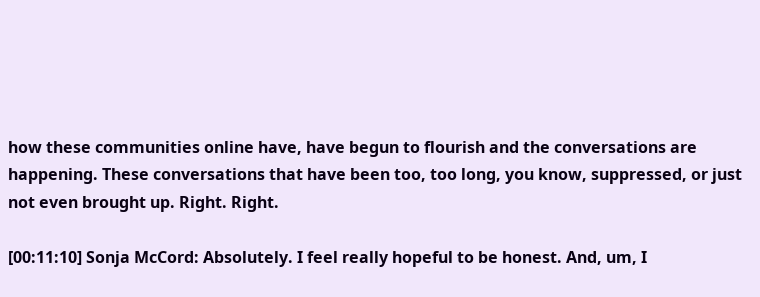how these communities online have, have begun to flourish and the conversations are happening. These conversations that have been too, too long, you know, suppressed, or just not even brought up. Right. Right.

[00:11:10] Sonja McCord: Absolutely. I feel really hopeful to be honest. And, um, I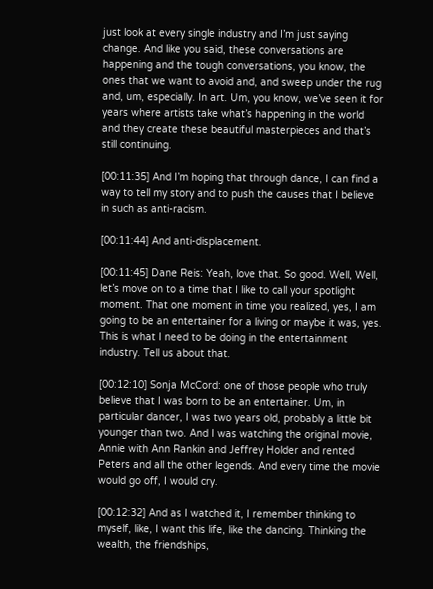just look at every single industry and I’m just saying change. And like you said, these conversations are happening and the tough conversations, you know, the ones that we want to avoid and, and sweep under the rug and, um, especially. In art. Um, you know, we’ve seen it for years where artists take what’s happening in the world and they create these beautiful masterpieces and that’s still continuing.

[00:11:35] And I’m hoping that through dance, I can find a way to tell my story and to push the causes that I believe in such as anti-racism.

[00:11:44] And anti-displacement.

[00:11:45] Dane Reis: Yeah, love that. So good. Well, Well, let’s move on to a time that I like to call your spotlight moment. That one moment in time you realized, yes, I am going to be an entertainer for a living or maybe it was, yes. This is what I need to be doing in the entertainment industry. Tell us about that.

[00:12:10] Sonja McCord: one of those people who truly believe that I was born to be an entertainer. Um, in particular dancer, I was two years old, probably a little bit younger than two. And I was watching the original movie, Annie with Ann Rankin and Jeffrey Holder and rented Peters and all the other legends. And every time the movie would go off, I would cry.

[00:12:32] And as I watched it, I remember thinking to myself, like, I want this life, like the dancing. Thinking the wealth, the friendships,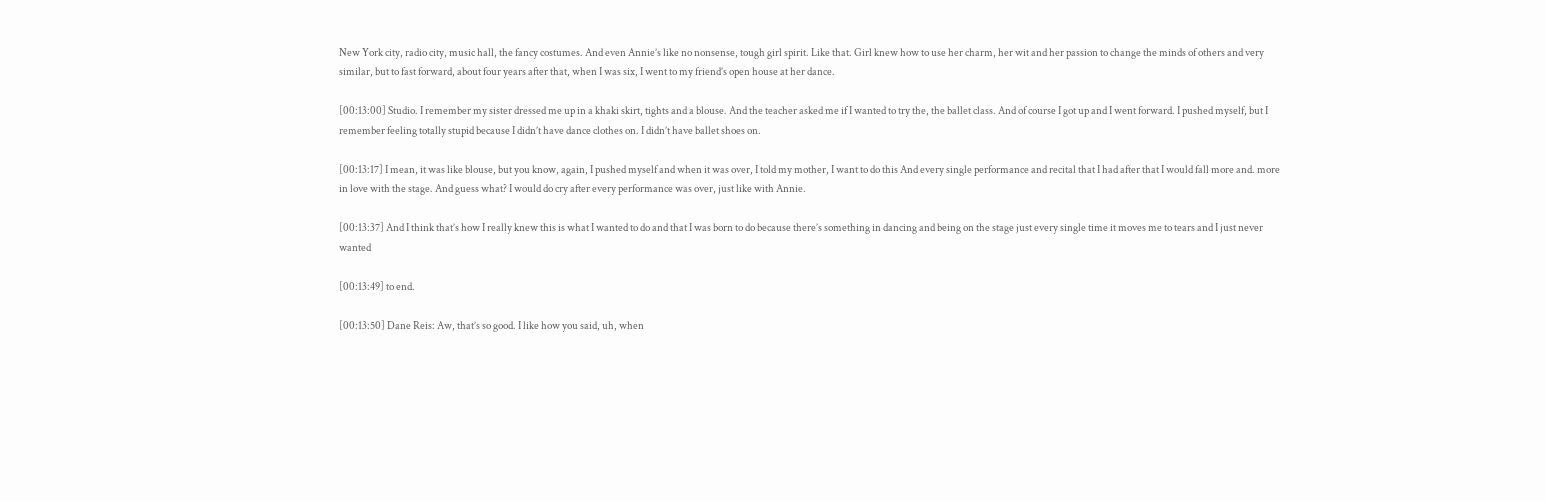New York city, radio city, music hall, the fancy costumes. And even Annie’s like no nonsense, tough girl spirit. Like that. Girl knew how to use her charm, her wit and her passion to change the minds of others and very similar, but to fast forward, about four years after that, when I was six, I went to my friend’s open house at her dance.

[00:13:00] Studio. I remember my sister dressed me up in a khaki skirt, tights and a blouse. And the teacher asked me if I wanted to try the, the ballet class. And of course I got up and I went forward. I pushed myself, but I remember feeling totally stupid because I didn’t have dance clothes on. I didn’t have ballet shoes on.

[00:13:17] I mean, it was like blouse, but you know, again, I pushed myself and when it was over, I told my mother, I want to do this And every single performance and recital that I had after that I would fall more and. more in love with the stage. And guess what? I would do cry after every performance was over, just like with Annie.

[00:13:37] And I think that’s how I really knew this is what I wanted to do and that I was born to do because there’s something in dancing and being on the stage just every single time it moves me to tears and I just never wanted

[00:13:49] to end.

[00:13:50] Dane Reis: Aw, that’s so good. I like how you said, uh, when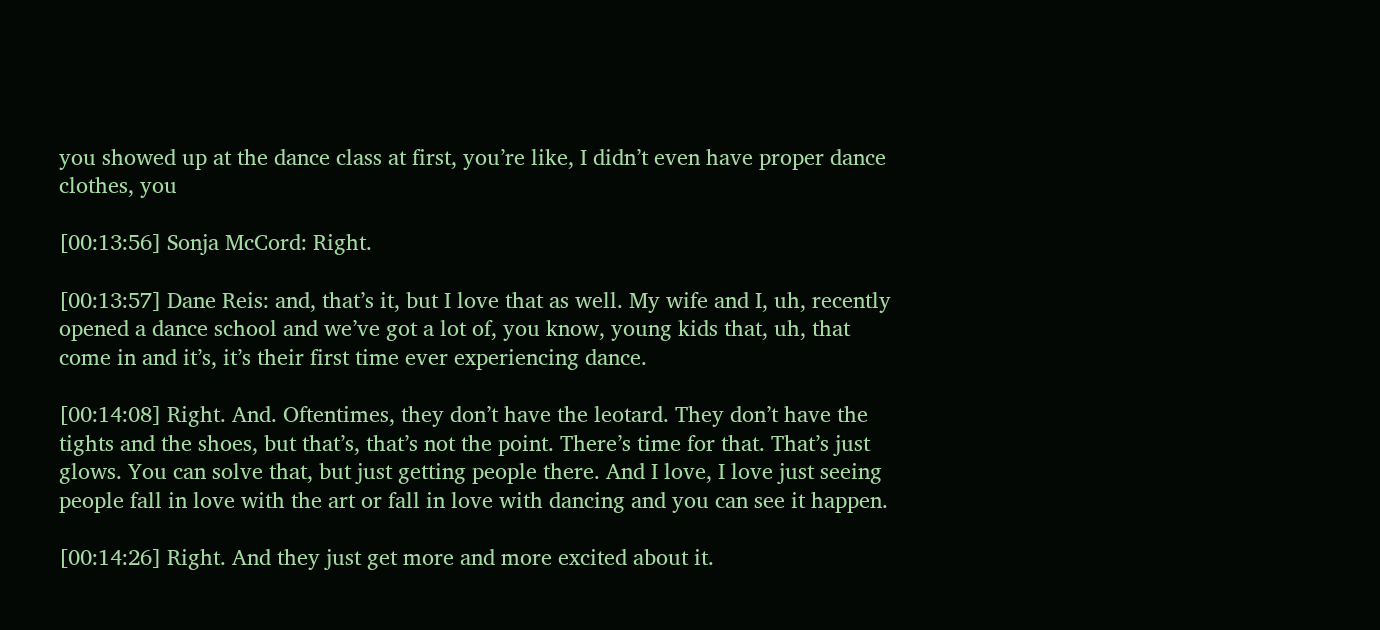you showed up at the dance class at first, you’re like, I didn’t even have proper dance clothes, you

[00:13:56] Sonja McCord: Right.

[00:13:57] Dane Reis: and, that’s it, but I love that as well. My wife and I, uh, recently opened a dance school and we’ve got a lot of, you know, young kids that, uh, that come in and it’s, it’s their first time ever experiencing dance.

[00:14:08] Right. And. Oftentimes, they don’t have the leotard. They don’t have the tights and the shoes, but that’s, that’s not the point. There’s time for that. That’s just glows. You can solve that, but just getting people there. And I love, I love just seeing people fall in love with the art or fall in love with dancing and you can see it happen.

[00:14:26] Right. And they just get more and more excited about it.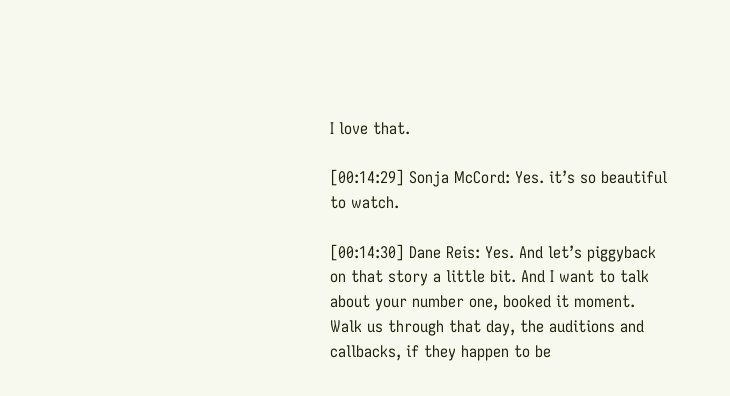I love that.

[00:14:29] Sonja McCord: Yes. it’s so beautiful to watch.

[00:14:30] Dane Reis: Yes. And let’s piggyback on that story a little bit. And I want to talk about your number one, booked it moment. Walk us through that day, the auditions and callbacks, if they happen to be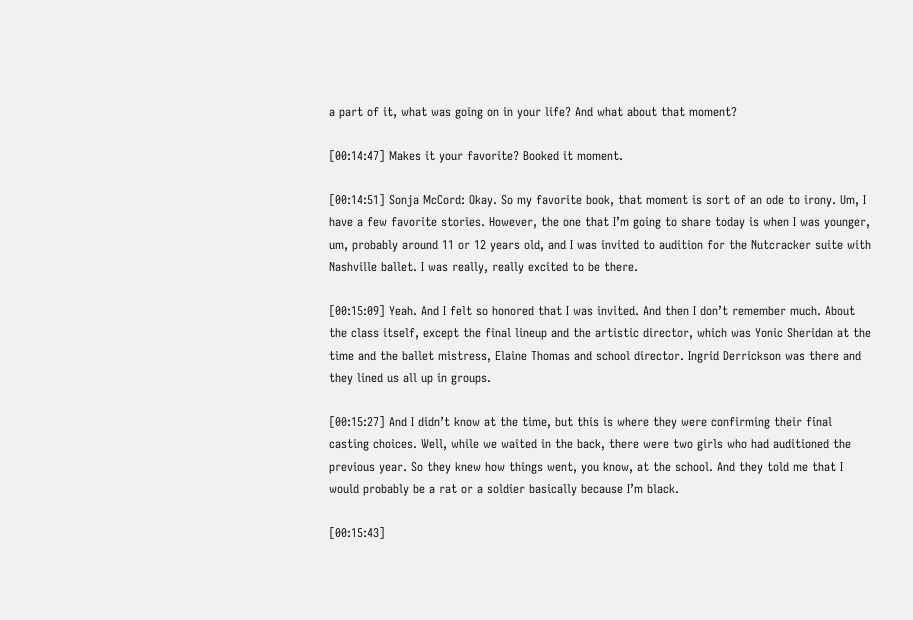a part of it, what was going on in your life? And what about that moment?

[00:14:47] Makes it your favorite? Booked it moment.

[00:14:51] Sonja McCord: Okay. So my favorite book, that moment is sort of an ode to irony. Um, I have a few favorite stories. However, the one that I’m going to share today is when I was younger, um, probably around 11 or 12 years old, and I was invited to audition for the Nutcracker suite with Nashville ballet. I was really, really excited to be there.

[00:15:09] Yeah. And I felt so honored that I was invited. And then I don’t remember much. About the class itself, except the final lineup and the artistic director, which was Yonic Sheridan at the time and the ballet mistress, Elaine Thomas and school director. Ingrid Derrickson was there and they lined us all up in groups.

[00:15:27] And I didn’t know at the time, but this is where they were confirming their final casting choices. Well, while we waited in the back, there were two girls who had auditioned the previous year. So they knew how things went, you know, at the school. And they told me that I would probably be a rat or a soldier basically because I’m black.

[00:15:43]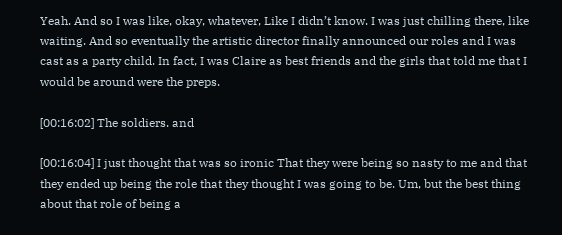Yeah. And so I was like, okay, whatever, Like I didn’t know. I was just chilling there, like waiting. And so eventually the artistic director finally announced our roles and I was cast as a party child. In fact, I was Claire as best friends and the girls that told me that I would be around were the preps.

[00:16:02] The soldiers. and

[00:16:04] I just thought that was so ironic That they were being so nasty to me and that they ended up being the role that they thought I was going to be. Um, but the best thing about that role of being a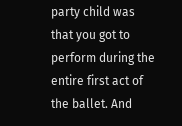party child was that you got to perform during the entire first act of the ballet. And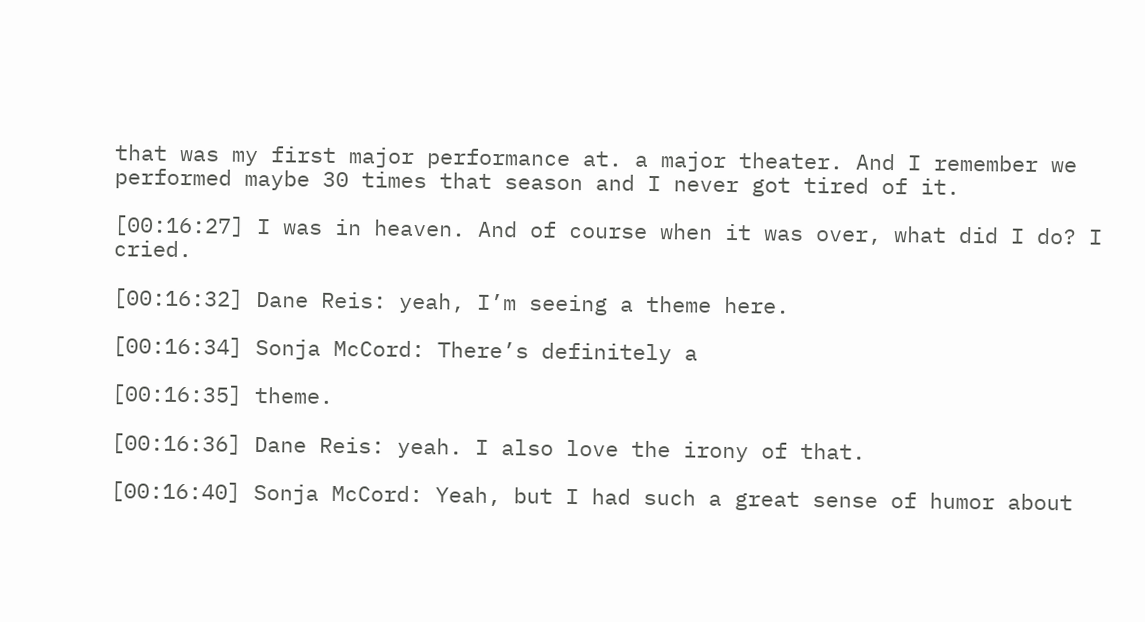that was my first major performance at. a major theater. And I remember we performed maybe 30 times that season and I never got tired of it.

[00:16:27] I was in heaven. And of course when it was over, what did I do? I cried.

[00:16:32] Dane Reis: yeah, I’m seeing a theme here.

[00:16:34] Sonja McCord: There’s definitely a

[00:16:35] theme.

[00:16:36] Dane Reis: yeah. I also love the irony of that.

[00:16:40] Sonja McCord: Yeah, but I had such a great sense of humor about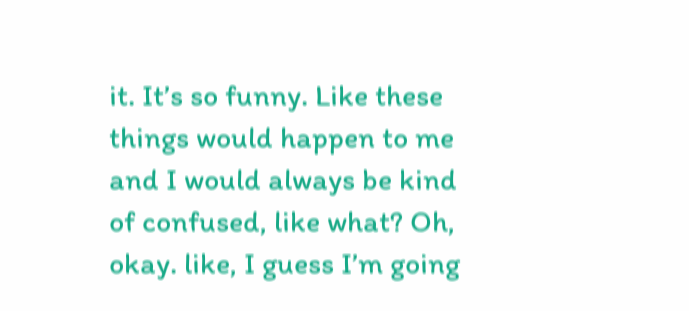it. It’s so funny. Like these things would happen to me and I would always be kind of confused, like what? Oh, okay. like, I guess I’m going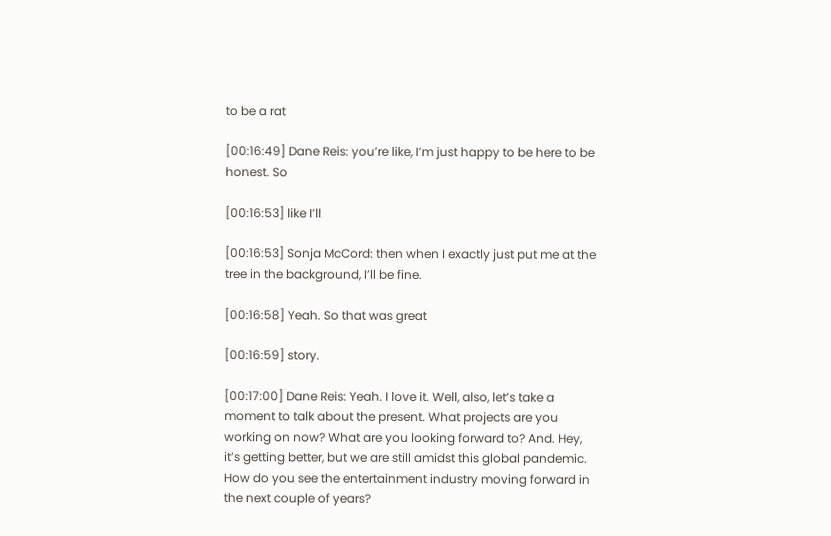to be a rat

[00:16:49] Dane Reis: you’re like, I’m just happy to be here to be honest. So

[00:16:53] like I’ll

[00:16:53] Sonja McCord: then when I exactly just put me at the tree in the background, I’ll be fine.

[00:16:58] Yeah. So that was great

[00:16:59] story.

[00:17:00] Dane Reis: Yeah. I love it. Well, also, let’s take a moment to talk about the present. What projects are you working on now? What are you looking forward to? And. Hey, it’s getting better, but we are still amidst this global pandemic. How do you see the entertainment industry moving forward in the next couple of years?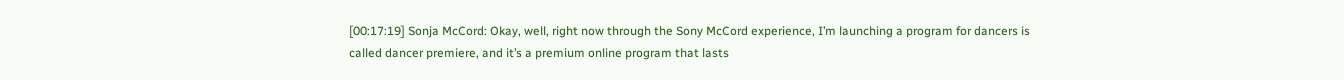[00:17:19] Sonja McCord: Okay, well, right now through the Sony McCord experience, I’m launching a program for dancers is called dancer premiere, and it’s a premium online program that lasts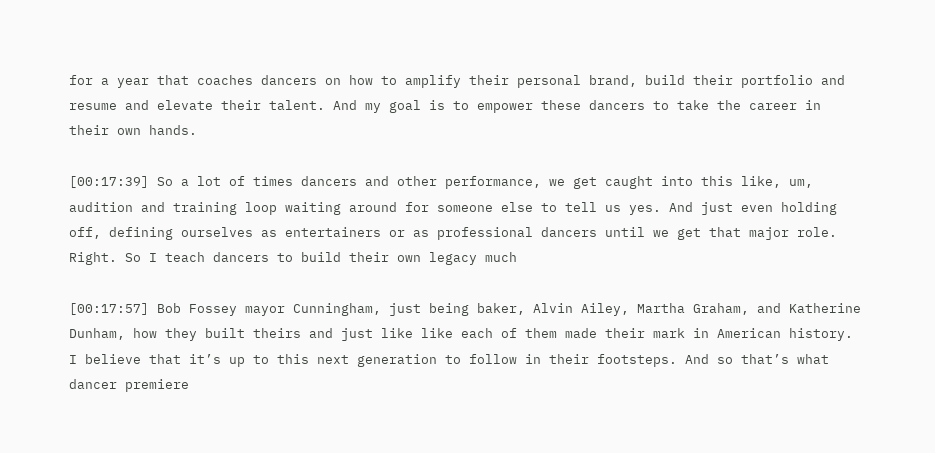for a year that coaches dancers on how to amplify their personal brand, build their portfolio and resume and elevate their talent. And my goal is to empower these dancers to take the career in their own hands.

[00:17:39] So a lot of times dancers and other performance, we get caught into this like, um, audition and training loop waiting around for someone else to tell us yes. And just even holding off, defining ourselves as entertainers or as professional dancers until we get that major role. Right. So I teach dancers to build their own legacy much

[00:17:57] Bob Fossey mayor Cunningham, just being baker, Alvin Ailey, Martha Graham, and Katherine Dunham, how they built theirs and just like like each of them made their mark in American history. I believe that it’s up to this next generation to follow in their footsteps. And so that’s what dancer premiere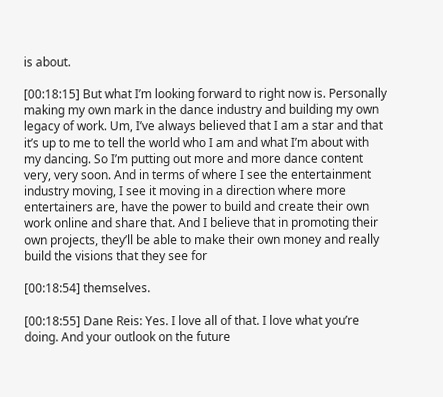is about.

[00:18:15] But what I’m looking forward to right now is. Personally making my own mark in the dance industry and building my own legacy of work. Um, I’ve always believed that I am a star and that it’s up to me to tell the world who I am and what I’m about with my dancing. So I’m putting out more and more dance content very, very soon. And in terms of where I see the entertainment industry moving, I see it moving in a direction where more entertainers are, have the power to build and create their own work online and share that. And I believe that in promoting their own projects, they’ll be able to make their own money and really build the visions that they see for

[00:18:54] themselves.

[00:18:55] Dane Reis: Yes. I love all of that. I love what you’re doing. And your outlook on the future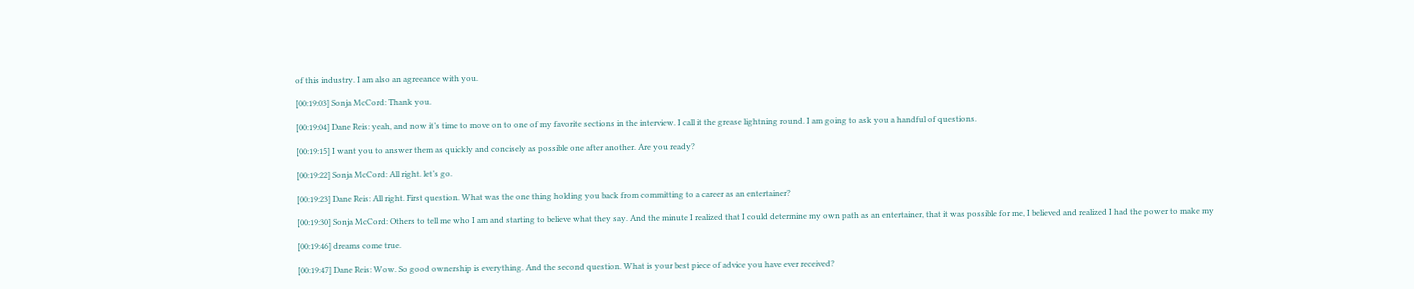of this industry. I am also an agreeance with you.

[00:19:03] Sonja McCord: Thank you.

[00:19:04] Dane Reis: yeah, and now it’s time to move on to one of my favorite sections in the interview. I call it the grease lightning round. I am going to ask you a handful of questions.

[00:19:15] I want you to answer them as quickly and concisely as possible one after another. Are you ready?

[00:19:22] Sonja McCord: All right. let’s go.

[00:19:23] Dane Reis: All right. First question. What was the one thing holding you back from committing to a career as an entertainer?

[00:19:30] Sonja McCord: Others to tell me who I am and starting to believe what they say. And the minute I realized that I could determine my own path as an entertainer, that it was possible for me, I believed and realized I had the power to make my

[00:19:46] dreams come true.

[00:19:47] Dane Reis: Wow. So good ownership is everything. And the second question. What is your best piece of advice you have ever received?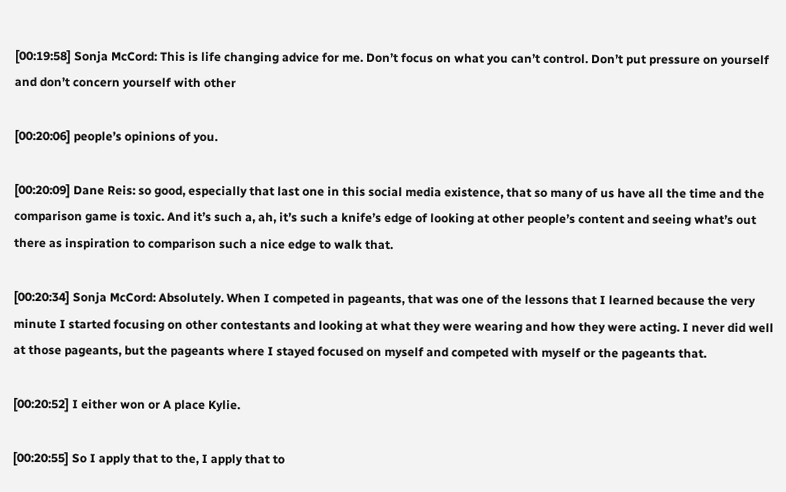[00:19:58] Sonja McCord: This is life changing advice for me. Don’t focus on what you can’t control. Don’t put pressure on yourself and don’t concern yourself with other

[00:20:06] people’s opinions of you.

[00:20:09] Dane Reis: so good, especially that last one in this social media existence, that so many of us have all the time and the comparison game is toxic. And it’s such a, ah, it’s such a knife’s edge of looking at other people’s content and seeing what’s out there as inspiration to comparison such a nice edge to walk that.

[00:20:34] Sonja McCord: Absolutely. When I competed in pageants, that was one of the lessons that I learned because the very minute I started focusing on other contestants and looking at what they were wearing and how they were acting. I never did well at those pageants, but the pageants where I stayed focused on myself and competed with myself or the pageants that.

[00:20:52] I either won or A place Kylie.

[00:20:55] So I apply that to the, I apply that to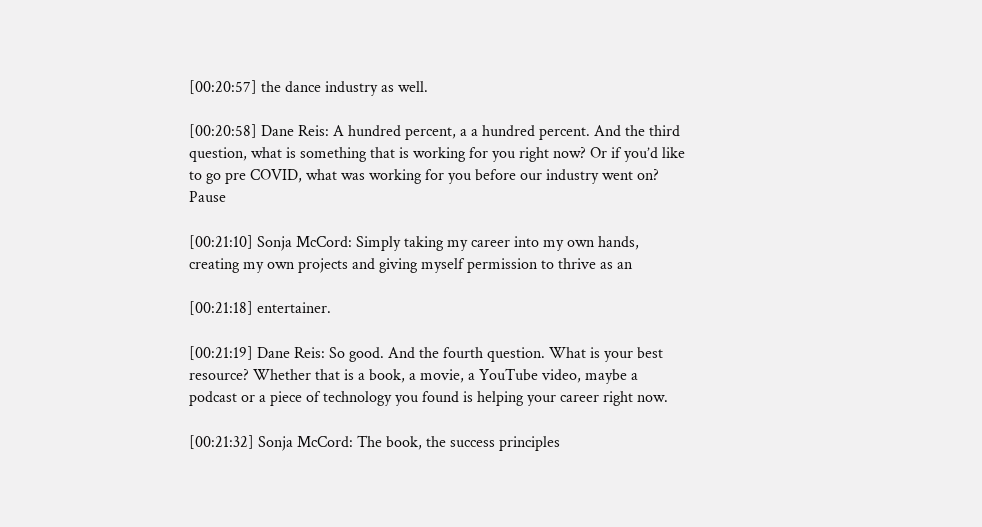[00:20:57] the dance industry as well.

[00:20:58] Dane Reis: A hundred percent, a a hundred percent. And the third question, what is something that is working for you right now? Or if you’d like to go pre COVID, what was working for you before our industry went on? Pause

[00:21:10] Sonja McCord: Simply taking my career into my own hands, creating my own projects and giving myself permission to thrive as an

[00:21:18] entertainer.

[00:21:19] Dane Reis: So good. And the fourth question. What is your best resource? Whether that is a book, a movie, a YouTube video, maybe a podcast or a piece of technology you found is helping your career right now.

[00:21:32] Sonja McCord: The book, the success principles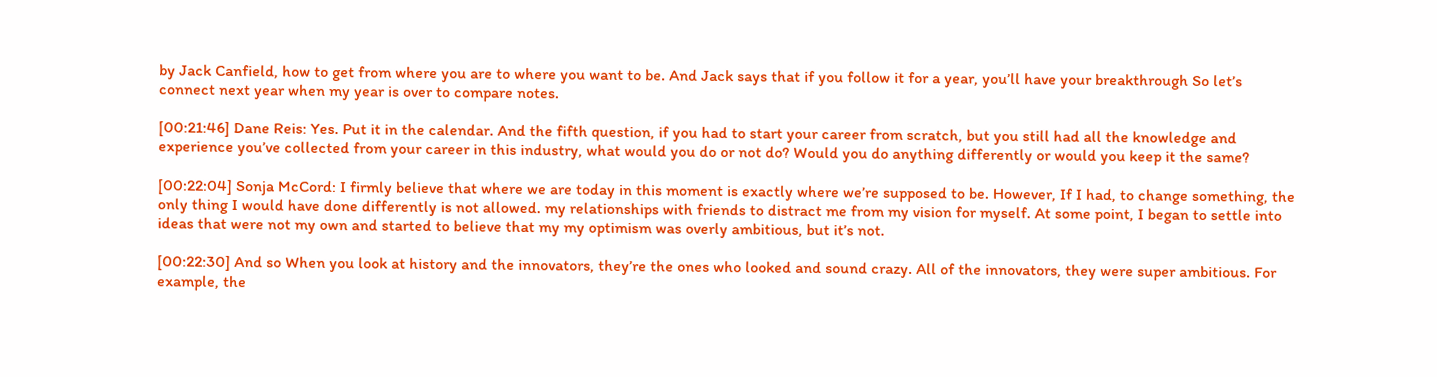by Jack Canfield, how to get from where you are to where you want to be. And Jack says that if you follow it for a year, you’ll have your breakthrough So let’s connect next year when my year is over to compare notes.

[00:21:46] Dane Reis: Yes. Put it in the calendar. And the fifth question, if you had to start your career from scratch, but you still had all the knowledge and experience you’ve collected from your career in this industry, what would you do or not do? Would you do anything differently or would you keep it the same?

[00:22:04] Sonja McCord: I firmly believe that where we are today in this moment is exactly where we’re supposed to be. However, If I had, to change something, the only thing I would have done differently is not allowed. my relationships with friends to distract me from my vision for myself. At some point, I began to settle into ideas that were not my own and started to believe that my my optimism was overly ambitious, but it’s not.

[00:22:30] And so When you look at history and the innovators, they’re the ones who looked and sound crazy. All of the innovators, they were super ambitious. For example, the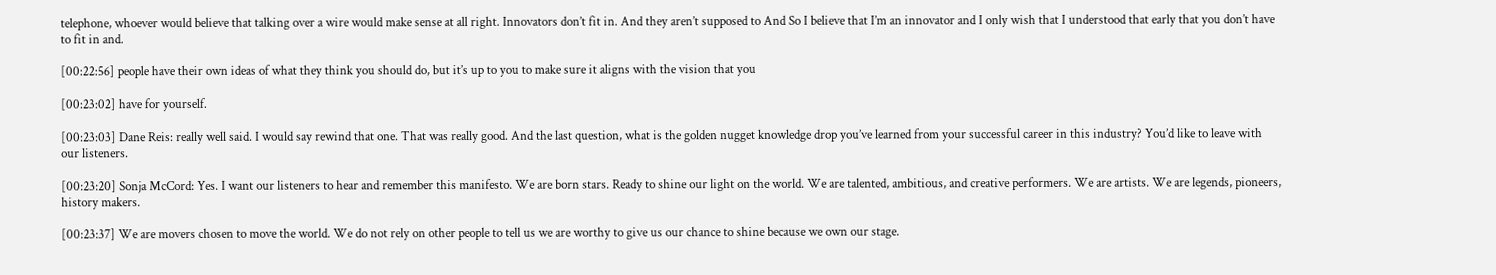telephone, whoever would believe that talking over a wire would make sense at all right. Innovators don’t fit in. And they aren’t supposed to And So I believe that I’m an innovator and I only wish that I understood that early that you don’t have to fit in and.

[00:22:56] people have their own ideas of what they think you should do, but it’s up to you to make sure it aligns with the vision that you

[00:23:02] have for yourself.

[00:23:03] Dane Reis: really well said. I would say rewind that one. That was really good. And the last question, what is the golden nugget knowledge drop you’ve learned from your successful career in this industry? You’d like to leave with our listeners.

[00:23:20] Sonja McCord: Yes. I want our listeners to hear and remember this manifesto. We are born stars. Ready to shine our light on the world. We are talented, ambitious, and creative performers. We are artists. We are legends, pioneers, history makers.

[00:23:37] We are movers chosen to move the world. We do not rely on other people to tell us we are worthy to give us our chance to shine because we own our stage.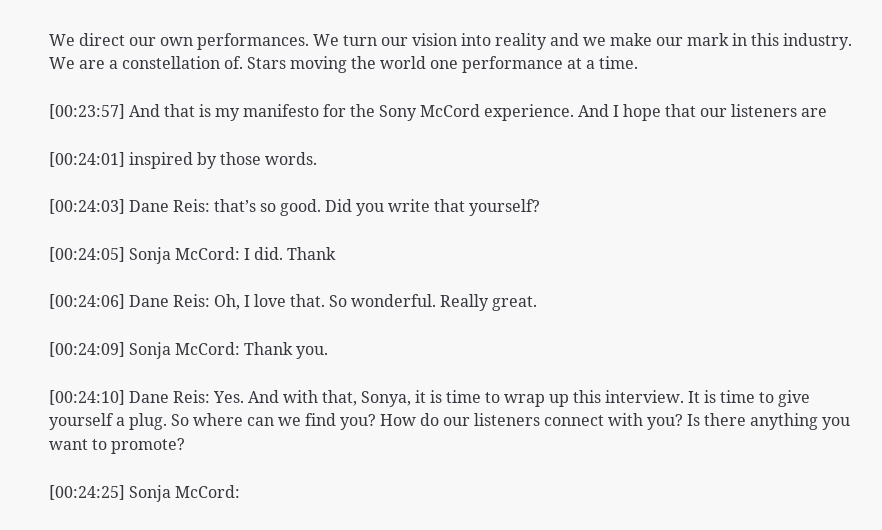We direct our own performances. We turn our vision into reality and we make our mark in this industry. We are a constellation of. Stars moving the world one performance at a time.

[00:23:57] And that is my manifesto for the Sony McCord experience. And I hope that our listeners are

[00:24:01] inspired by those words.

[00:24:03] Dane Reis: that’s so good. Did you write that yourself?

[00:24:05] Sonja McCord: I did. Thank

[00:24:06] Dane Reis: Oh, I love that. So wonderful. Really great.

[00:24:09] Sonja McCord: Thank you.

[00:24:10] Dane Reis: Yes. And with that, Sonya, it is time to wrap up this interview. It is time to give yourself a plug. So where can we find you? How do our listeners connect with you? Is there anything you want to promote?

[00:24:25] Sonja McCord: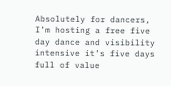Absolutely for dancers, I’m hosting a free five day dance and visibility intensive it’s five days full of value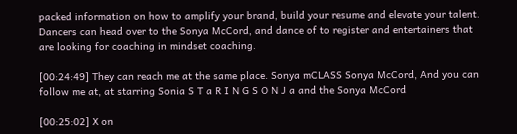packed information on how to amplify your brand, build your resume and elevate your talent. Dancers can head over to the Sonya McCord, and dance of to register and entertainers that are looking for coaching in mindset coaching.

[00:24:49] They can reach me at the same place. Sonya mCLASS Sonya McCord, And you can follow me at, at starring Sonia S T a R I N G S O N J a and the Sonya McCord

[00:25:02] X on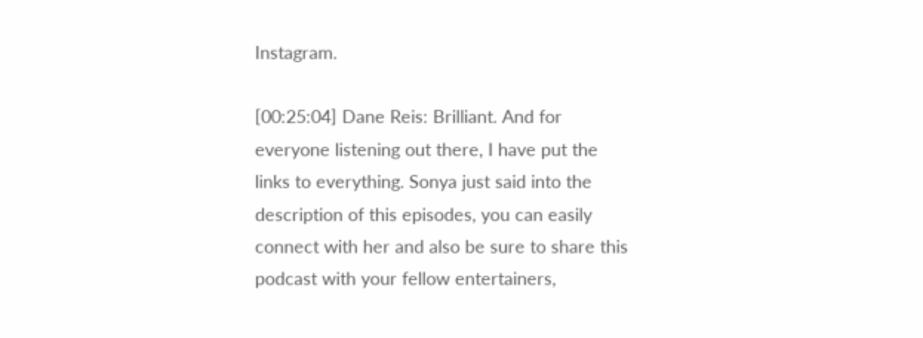Instagram.

[00:25:04] Dane Reis: Brilliant. And for everyone listening out there, I have put the links to everything. Sonya just said into the description of this episodes, you can easily connect with her and also be sure to share this podcast with your fellow entertainers,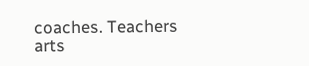coaches. Teachers arts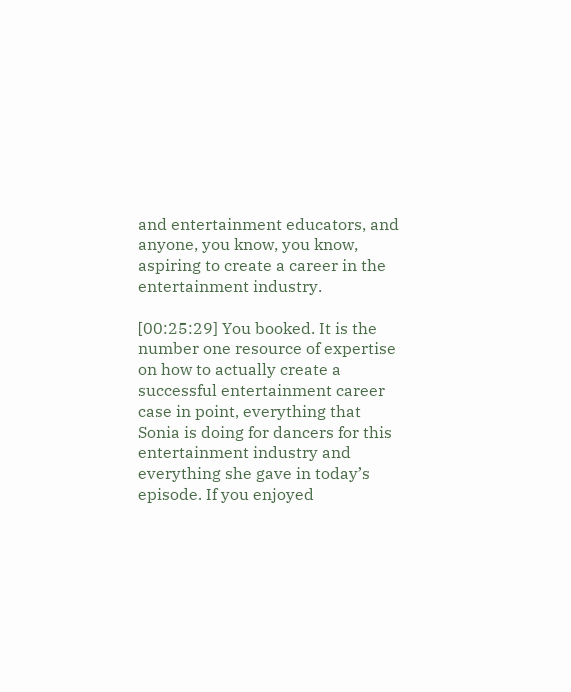and entertainment educators, and anyone, you know, you know, aspiring to create a career in the entertainment industry.

[00:25:29] You booked. It is the number one resource of expertise on how to actually create a successful entertainment career case in point, everything that Sonia is doing for dancers for this entertainment industry and everything she gave in today’s episode. If you enjoyed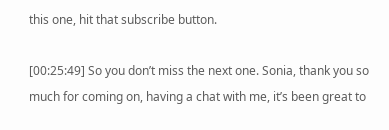this one, hit that subscribe button.

[00:25:49] So you don’t miss the next one. Sonia, thank you so much for coming on, having a chat with me, it’s been great to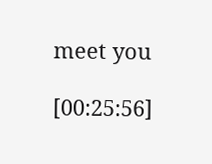meet you

[00:25:56]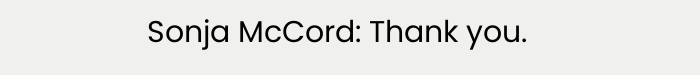Sonja McCord: Thank you.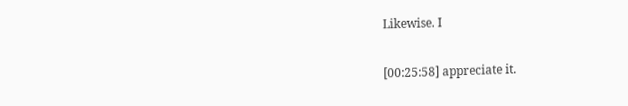Likewise. I

[00:25:58] appreciate it.